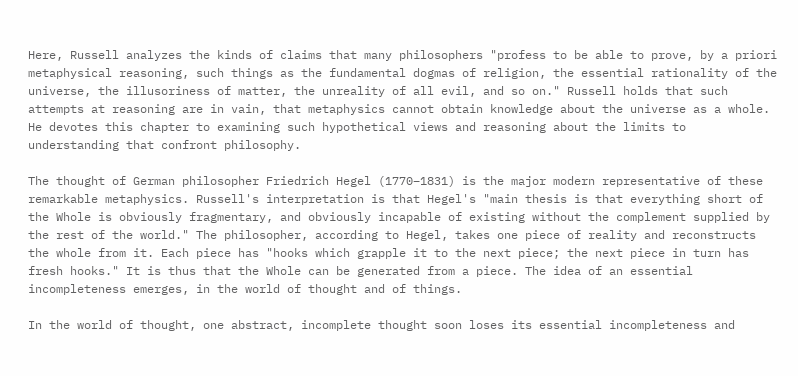Here, Russell analyzes the kinds of claims that many philosophers "profess to be able to prove, by a priori metaphysical reasoning, such things as the fundamental dogmas of religion, the essential rationality of the universe, the illusoriness of matter, the unreality of all evil, and so on." Russell holds that such attempts at reasoning are in vain, that metaphysics cannot obtain knowledge about the universe as a whole. He devotes this chapter to examining such hypothetical views and reasoning about the limits to understanding that confront philosophy.

The thought of German philosopher Friedrich Hegel (1770–1831) is the major modern representative of these remarkable metaphysics. Russell's interpretation is that Hegel's "main thesis is that everything short of the Whole is obviously fragmentary, and obviously incapable of existing without the complement supplied by the rest of the world." The philosopher, according to Hegel, takes one piece of reality and reconstructs the whole from it. Each piece has "hooks which grapple it to the next piece; the next piece in turn has fresh hooks." It is thus that the Whole can be generated from a piece. The idea of an essential incompleteness emerges, in the world of thought and of things.

In the world of thought, one abstract, incomplete thought soon loses its essential incompleteness and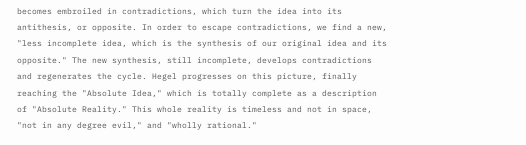becomes embroiled in contradictions, which turn the idea into its antithesis, or opposite. In order to escape contradictions, we find a new, "less incomplete idea, which is the synthesis of our original idea and its opposite." The new synthesis, still incomplete, develops contradictions and regenerates the cycle. Hegel progresses on this picture, finally reaching the "Absolute Idea," which is totally complete as a description of "Absolute Reality." This whole reality is timeless and not in space, "not in any degree evil," and "wholly rational."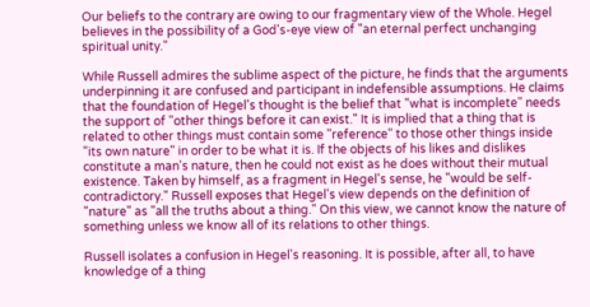Our beliefs to the contrary are owing to our fragmentary view of the Whole. Hegel believes in the possibility of a God's-eye view of "an eternal perfect unchanging spiritual unity."

While Russell admires the sublime aspect of the picture, he finds that the arguments underpinning it are confused and participant in indefensible assumptions. He claims that the foundation of Hegel's thought is the belief that "what is incomplete" needs the support of "other things before it can exist." It is implied that a thing that is related to other things must contain some "reference" to those other things inside "its own nature" in order to be what it is. If the objects of his likes and dislikes constitute a man's nature, then he could not exist as he does without their mutual existence. Taken by himself, as a fragment in Hegel's sense, he "would be self-contradictory." Russell exposes that Hegel's view depends on the definition of "nature" as "all the truths about a thing." On this view, we cannot know the nature of something unless we know all of its relations to other things.

Russell isolates a confusion in Hegel's reasoning. It is possible, after all, to have knowledge of a thing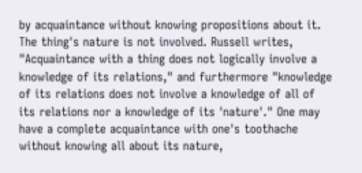by acquaintance without knowing propositions about it. The thing's nature is not involved. Russell writes, "Acquaintance with a thing does not logically involve a knowledge of its relations," and furthermore "knowledge of its relations does not involve a knowledge of all of its relations nor a knowledge of its 'nature'." One may have a complete acquaintance with one's toothache without knowing all about its nature,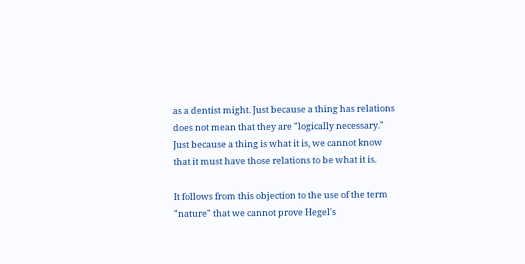as a dentist might. Just because a thing has relations does not mean that they are "logically necessary." Just because a thing is what it is, we cannot know that it must have those relations to be what it is.

It follows from this objection to the use of the term "nature" that we cannot prove Hegel's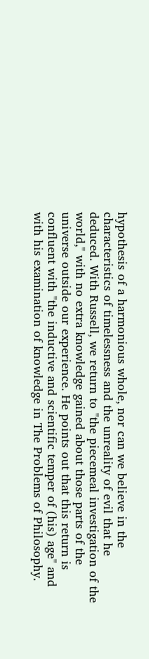hypothesis of a harmonious whole, nor can we believe in the characteristics of timelessness and the unreality of evil that he deduced. With Russell, we return to "the piecemeal investigation of the world," with no extra knowledge gained about those parts of the universe outside our experience. He points out that this return is confluent with "the inductive and scientific temper of (his) age" and with his examination of knowledge in The Problems of Philosophy.